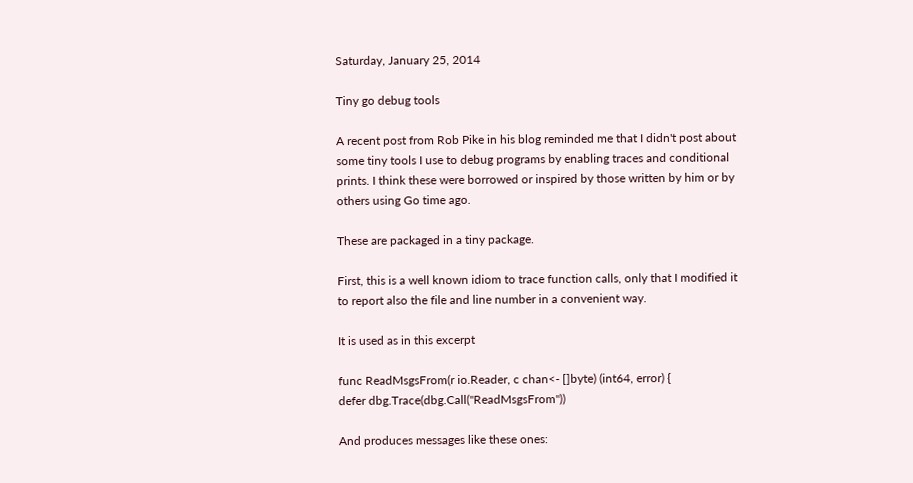Saturday, January 25, 2014

Tiny go debug tools

A recent post from Rob Pike in his blog reminded me that I didn't post about some tiny tools I use to debug programs by enabling traces and conditional prints. I think these were borrowed or inspired by those written by him or by others using Go time ago.

These are packaged in a tiny package.

First, this is a well known idiom to trace function calls, only that I modified it to report also the file and line number in a convenient way.

It is used as in this excerpt

func ReadMsgsFrom(r io.Reader, c chan<- []byte) (int64, error) {
defer dbg.Trace(dbg.Call("ReadMsgsFrom"))

And produces messages like these ones: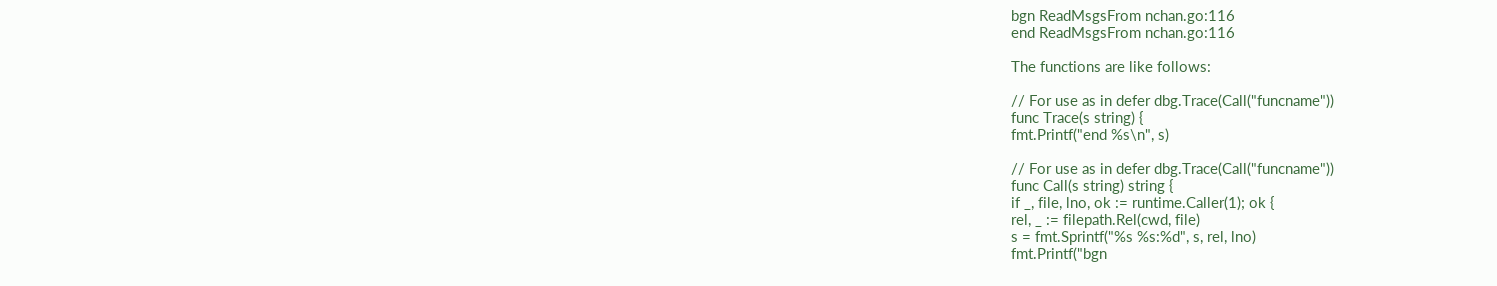bgn ReadMsgsFrom nchan.go:116
end ReadMsgsFrom nchan.go:116

The functions are like follows:

// For use as in defer dbg.Trace(Call("funcname"))
func Trace(s string) {
fmt.Printf("end %s\n", s)

// For use as in defer dbg.Trace(Call("funcname"))
func Call(s string) string {
if _, file, lno, ok := runtime.Caller(1); ok {
rel, _ := filepath.Rel(cwd, file)
s = fmt.Sprintf("%s %s:%d", s, rel, lno)
fmt.Printf("bgn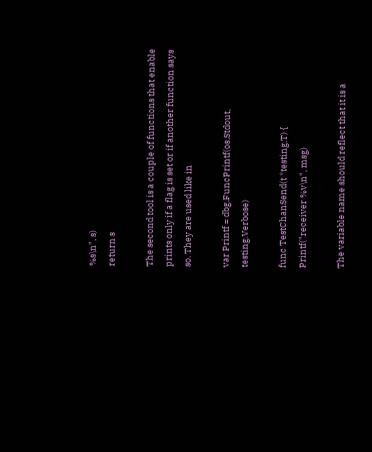%s\n", s)
return s

The second tool is a couple of functions that enable prints only if a flag is set or if another function says so. They are used like in

var Printf = dbg.FuncPrintf(os.Stdout, testing.Verbose)

func TestChanSend(t *testing.T) {
Printf("receiver %v\n", msg)

The variable name should reflect that it is a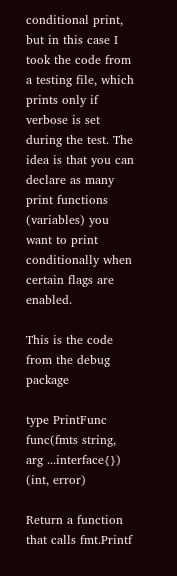conditional print, but in this case I took the code from a testing file, which prints only if verbose is set during the test. The idea is that you can declare as many print functions (variables) you want to print conditionally when certain flags are enabled.

This is the code from the debug package

type PrintFunc func(fmts string, arg ...interface{}) (int, error)

Return a function that calls fmt.Printf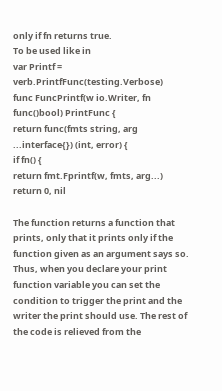only if fn returns true.
To be used like in
var Printf = verb.PrintfFunc(testing.Verbose)
func FuncPrintf(w io.Writer, fn func()bool) PrintFunc {
return func(fmts string, arg ...interface{}) (int, error) {
if fn() {
return fmt.Fprintf(w, fmts, arg...)
return 0, nil

The function returns a function that prints, only that it prints only if the function given as an argument says so. Thus, when you declare your print function variable you can set the condition to trigger the print and the writer the print should use. The rest of the code is relieved from the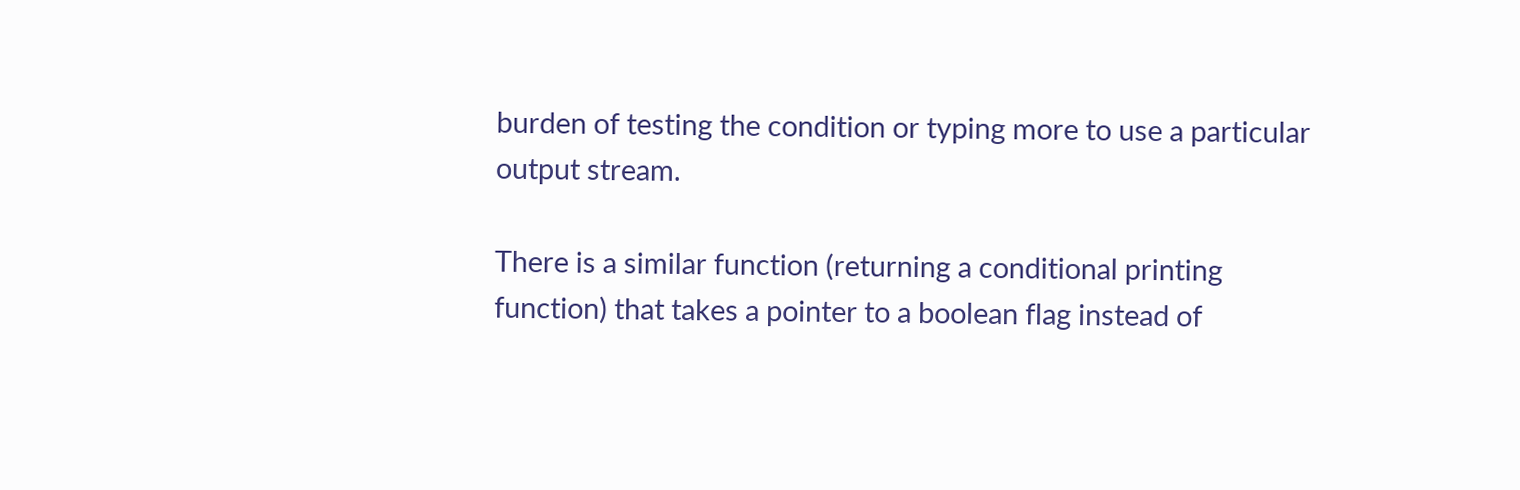burden of testing the condition or typing more to use a particular output stream.

There is a similar function (returning a conditional printing function) that takes a pointer to a boolean flag instead of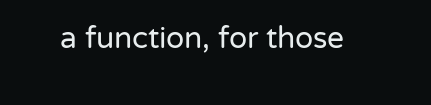a function, for those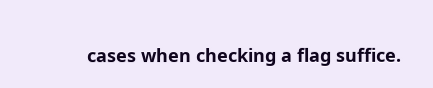cases when checking a flag suffice.